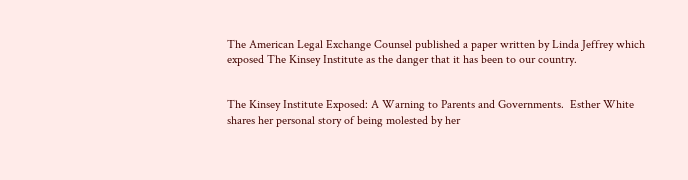The American Legal Exchange Counsel published a paper written by Linda Jeffrey which exposed The Kinsey Institute as the danger that it has been to our country.


The Kinsey Institute Exposed: A Warning to Parents and Governments.  Esther White shares her personal story of being molested by her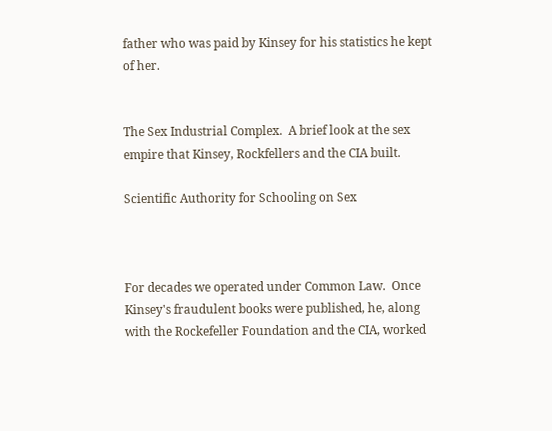father who was paid by Kinsey for his statistics he kept of her.


The Sex Industrial Complex.  A brief look at the sex empire that Kinsey, Rockfellers and the CIA built.

Scientific Authority for Schooling on Sex



For decades we operated under Common Law.  Once Kinsey's fraudulent books were published, he, along with the Rockefeller Foundation and the CIA, worked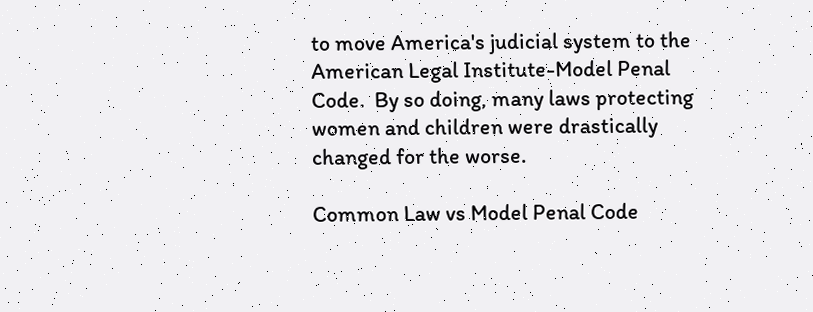to move America's judicial system to the American Legal Institute-Model Penal Code.  By so doing, many laws protecting women and children were drastically changed for the worse.

Common Law vs Model Penal Code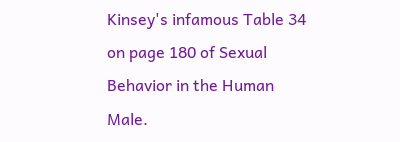Kinsey's infamous Table 34 on page 180 of Sexual Behavior in the Human Male.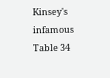Kinsey's infamous Table 34